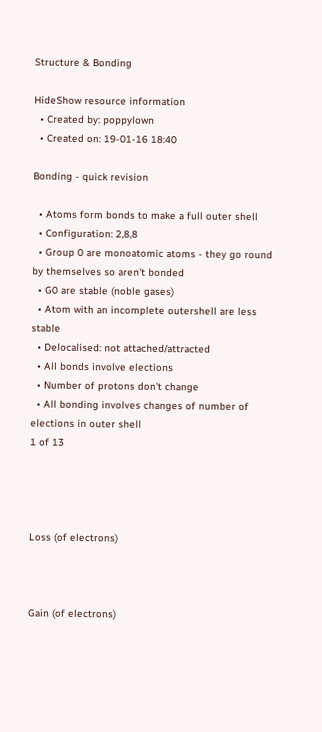Structure & Bonding

HideShow resource information
  • Created by: poppylown
  • Created on: 19-01-16 18:40

Bonding - quick revision

  • Atoms form bonds to make a full outer shell
  • Configuration: 2,8,8
  • Group 0 are monoatomic atoms - they go round by themselves so aren't bonded
  • G0 are stable (noble gases)
  • Atom with an incomplete outershell are less stable
  • Delocalised: not attached/attracted
  • All bonds involve elections
  • Number of protons don't change
  • All bonding involves changes of number of elections in outer shell
1 of 13




Loss (of electrons)



Gain (of electrons)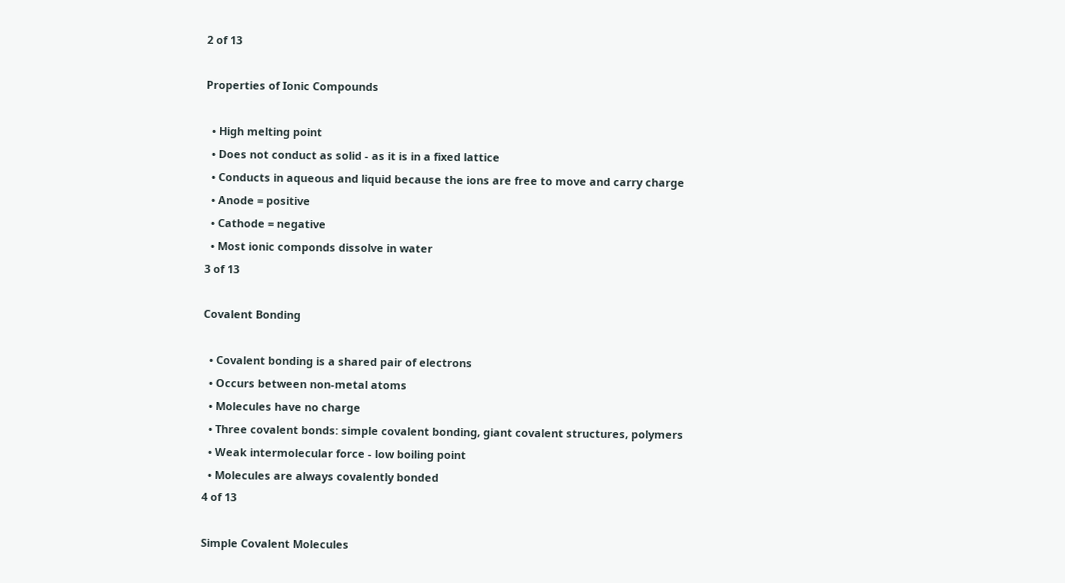2 of 13

Properties of Ionic Compounds

  • High melting point
  • Does not conduct as solid - as it is in a fixed lattice
  • Conducts in aqueous and liquid because the ions are free to move and carry charge
  • Anode = positive
  • Cathode = negative
  • Most ionic componds dissolve in water
3 of 13

Covalent Bonding

  • Covalent bonding is a shared pair of electrons
  • Occurs between non-metal atoms
  • Molecules have no charge
  • Three covalent bonds: simple covalent bonding, giant covalent structures, polymers
  • Weak intermolecular force - low boiling point
  • Molecules are always covalently bonded
4 of 13

Simple Covalent Molecules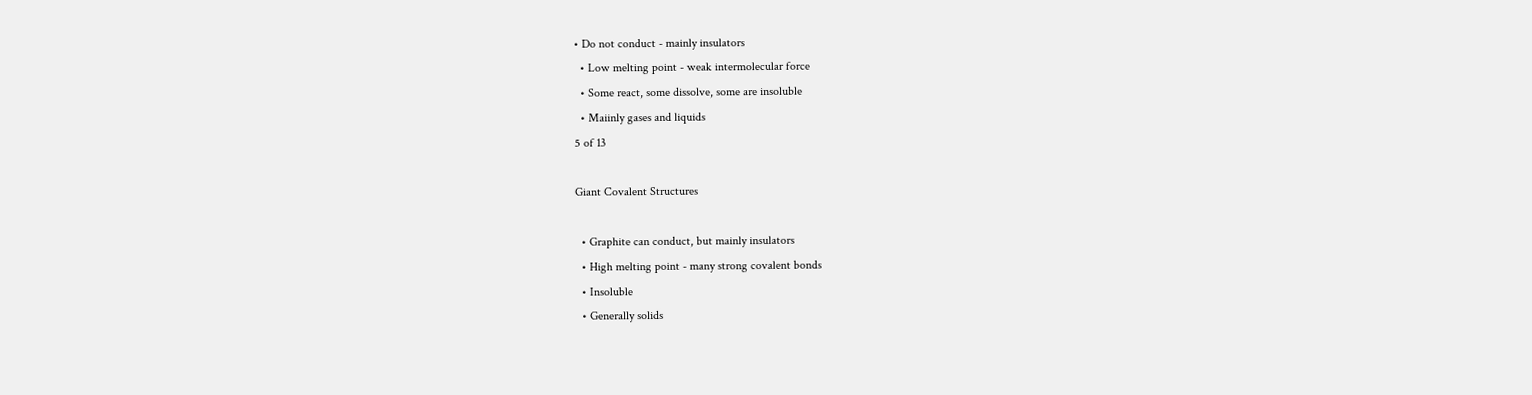• Do not conduct - mainly insulators
  • Low melting point - weak intermolecular force
  • Some react, some dissolve, some are insoluble
  • Maiinly gases and liquids
5 of 13

Giant Covalent Structures

  • Graphite can conduct, but mainly insulators
  • High melting point - many strong covalent bonds
  • Insoluble
  • Generally solids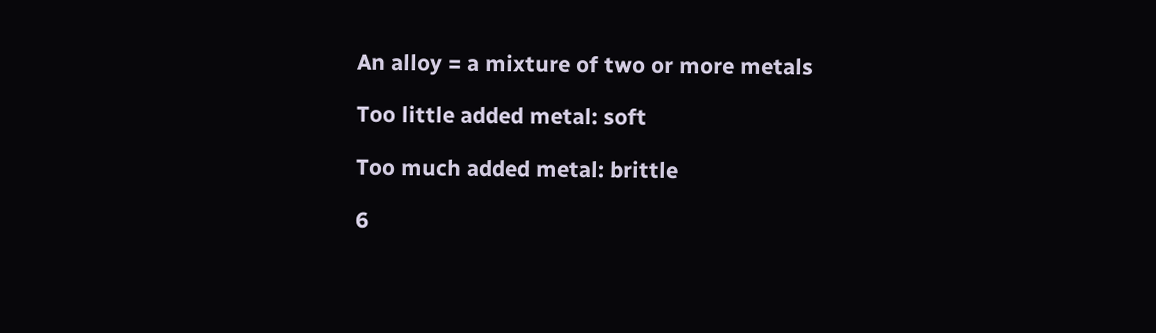An alloy = a mixture of two or more metals

Too little added metal: soft

Too much added metal: brittle

6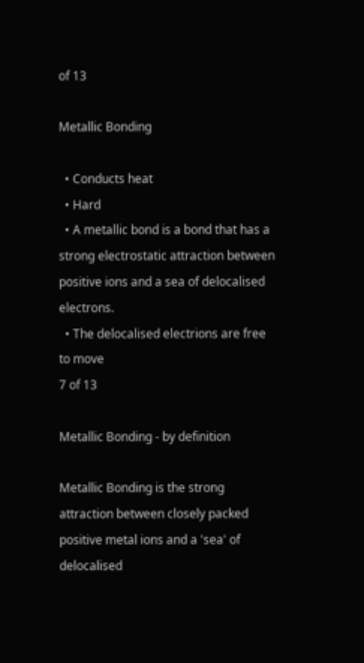of 13

Metallic Bonding

  • Conducts heat
  • Hard
  • A metallic bond is a bond that has a strong electrostatic attraction between positive ions and a sea of delocalised electrons.
  • The delocalised electrions are free to move
7 of 13

Metallic Bonding - by definition

Metallic Bonding is the strong attraction between closely packed positive metal ions and a 'sea' of delocalised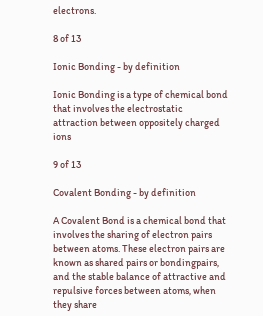electrons.

8 of 13

Ionic Bonding - by definition

Ionic Bonding is a type of chemical bond that involves the electrostatic attraction between oppositely charged ions

9 of 13

Covalent Bonding - by definition

A Covalent Bond is a chemical bond that involves the sharing of electron pairs between atoms. These electron pairs are known as shared pairs or bondingpairs, and the stable balance of attractive and repulsive forces between atoms, when they share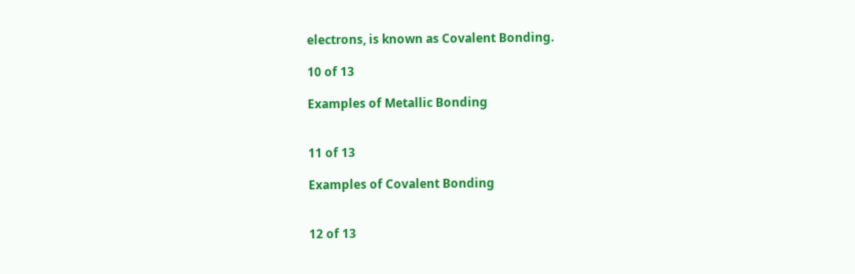electrons, is known as Covalent Bonding.

10 of 13

Examples of Metallic Bonding


11 of 13

Examples of Covalent Bonding


12 of 13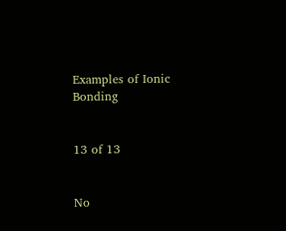Examples of Ionic Bonding


13 of 13


No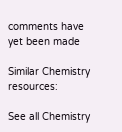comments have yet been made

Similar Chemistry resources:

See all Chemistry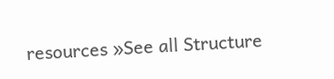resources »See all Structure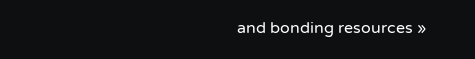and bonding resources »